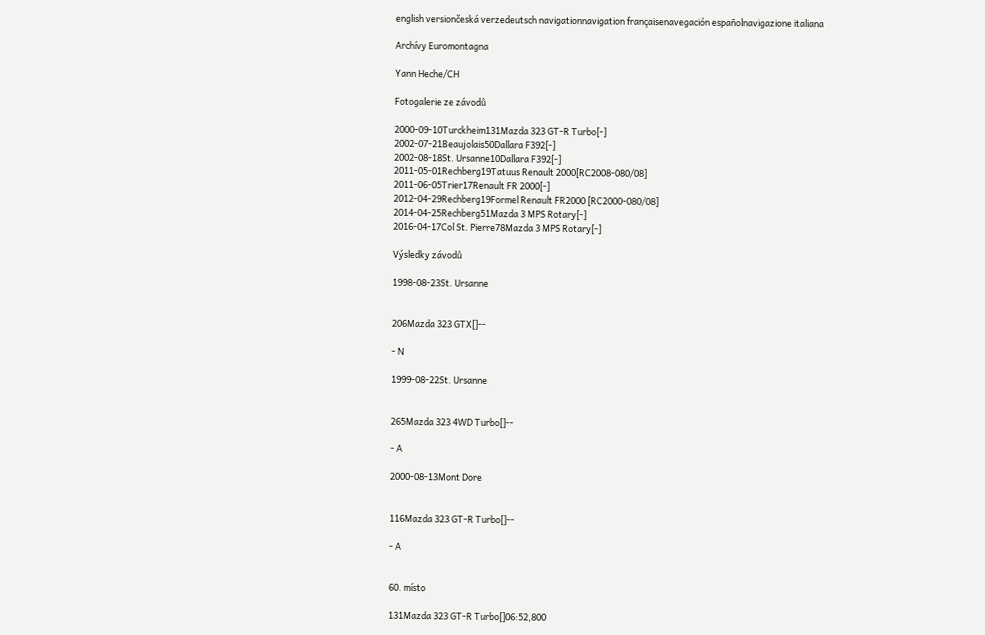english versiončeská verzedeutsch navigationnavigation françaisenavegación españolnavigazione italiana

Archívy Euromontagna

Yann Heche/CH

Fotogalerie ze závodů

2000-09-10Turckheim131Mazda 323 GT-R Turbo[-]
2002-07-21Beaujolais50Dallara F392[-]
2002-08-18St. Ursanne10Dallara F392[-]
2011-05-01Rechberg19Tatuus Renault 2000[RC2008-080/08]
2011-06-05Trier17Renault FR 2000[-]
2012-04-29Rechberg19Formel Renault FR2000 [RC2000-080/08]
2014-04-25Rechberg51Mazda 3 MPS Rotary[-]
2016-04-17Col St. Pierre78Mazda 3 MPS Rotary[-]

Výsledky závodů

1998-08-23St. Ursanne


206Mazda 323 GTX[]--

- N

1999-08-22St. Ursanne


265Mazda 323 4WD Turbo[]--

- A

2000-08-13Mont Dore


116Mazda 323 GT-R Turbo[]--

- A


60. místo

131Mazda 323 GT-R Turbo[]06:52,800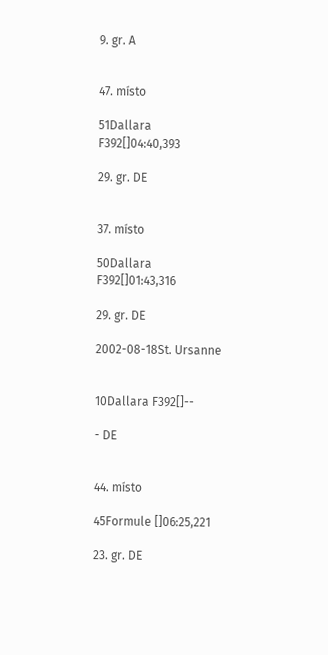9. gr. A


47. místo

51Dallara F392[]04:40,393

29. gr. DE


37. místo

50Dallara F392[]01:43,316

29. gr. DE

2002-08-18St. Ursanne


10Dallara F392[]--

- DE


44. místo

45Formule []06:25,221

23. gr. DE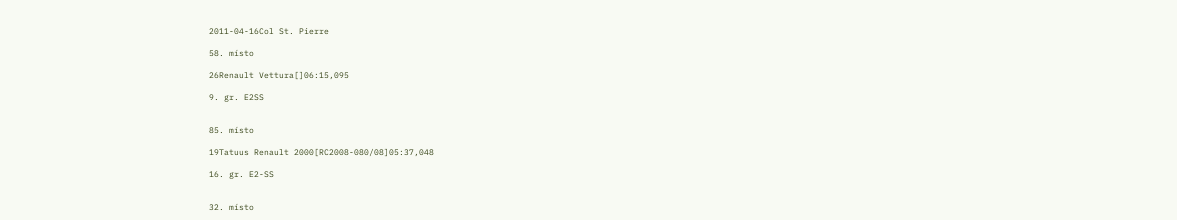2011-04-16Col St. Pierre

58. místo

26Renault Vettura[]06:15,095

9. gr. E2SS


85. místo

19Tatuus Renault 2000[RC2008-080/08]05:37,048

16. gr. E2-SS


32. místo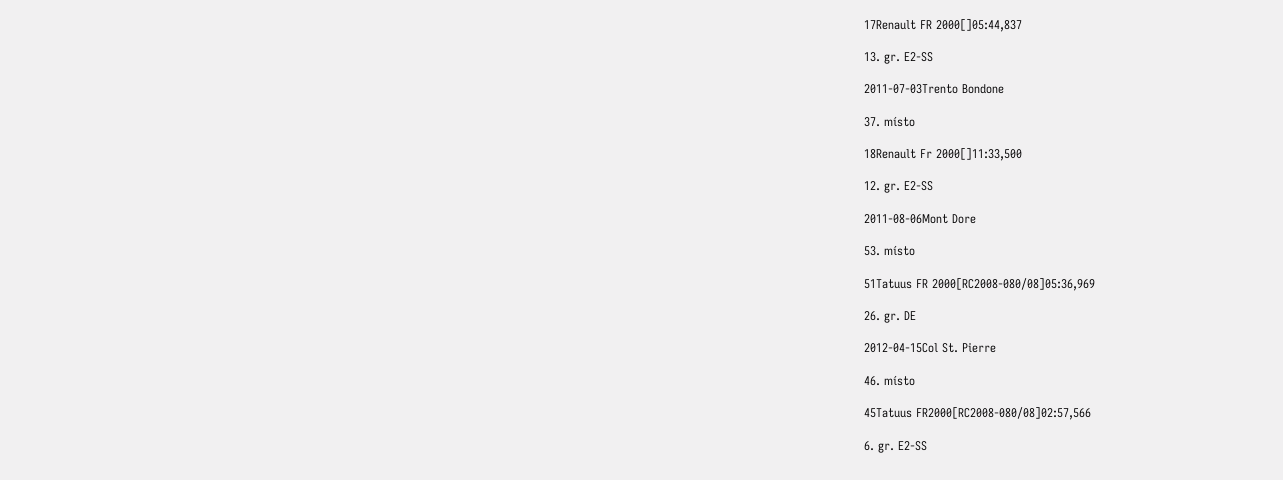17Renault FR 2000[]05:44,837

13. gr. E2-SS

2011-07-03Trento Bondone

37. místo

18Renault Fr 2000[]11:33,500

12. gr. E2-SS

2011-08-06Mont Dore

53. místo

51Tatuus FR 2000[RC2008-080/08]05:36,969

26. gr. DE

2012-04-15Col St. Pierre

46. místo

45Tatuus FR2000[RC2008-080/08]02:57,566

6. gr. E2-SS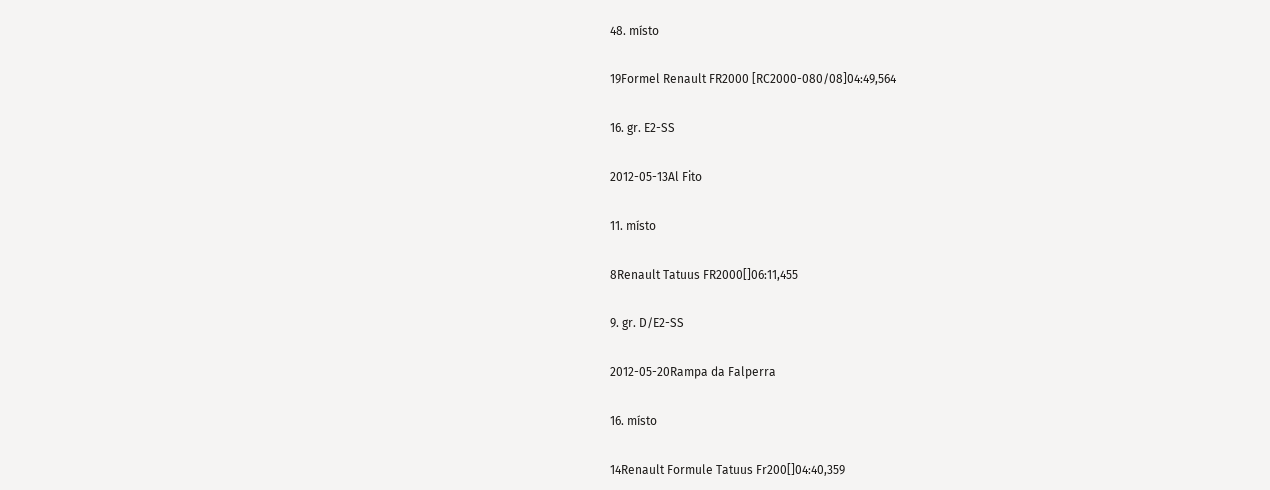48. místo

19Formel Renault FR2000 [RC2000-080/08]04:49,564

16. gr. E2-SS

2012-05-13Al Fito

11. místo

8Renault Tatuus FR2000[]06:11,455

9. gr. D/E2-SS

2012-05-20Rampa da Falperra

16. místo

14Renault Formule Tatuus Fr200[]04:40,359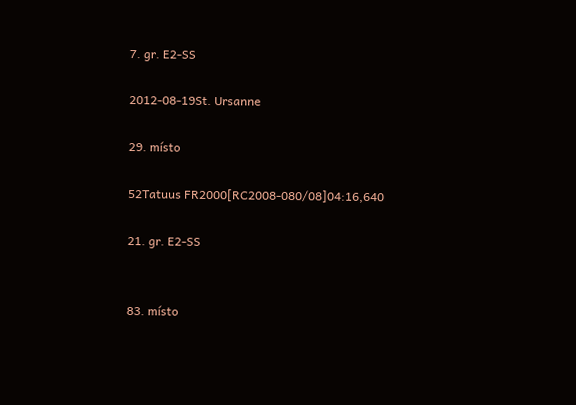7. gr. E2-SS

2012-08-19St. Ursanne

29. místo

52Tatuus FR2000[RC2008-080/08]04:16,640

21. gr. E2-SS


83. místo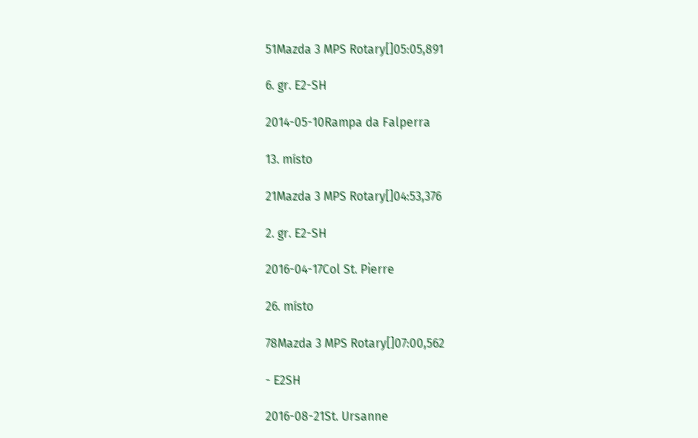51Mazda 3 MPS Rotary[]05:05,891

6. gr. E2-SH

2014-05-10Rampa da Falperra

13. místo

21Mazda 3 MPS Rotary[]04:53,376

2. gr. E2-SH

2016-04-17Col St. Pierre

26. místo

78Mazda 3 MPS Rotary[]07:00,562

- E2SH

2016-08-21St. Ursanne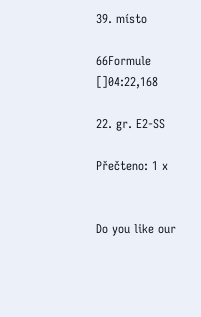39. místo

66Formule []04:22,168

22. gr. E2-SS

Přečteno: 1 x


Do you like our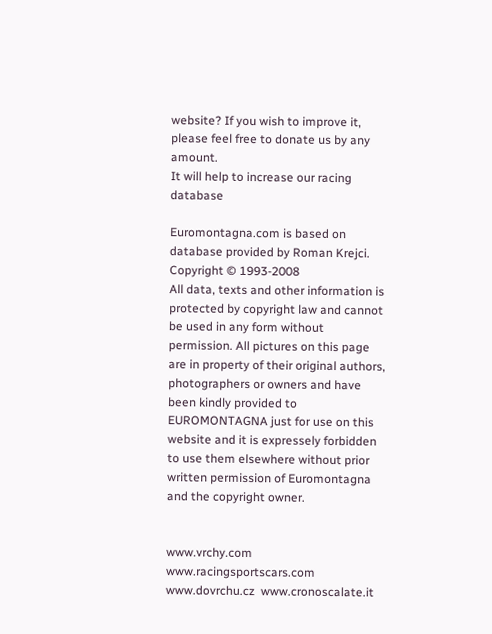website? If you wish to improve it, please feel free to donate us by any amount.
It will help to increase our racing database

Euromontagna.com is based on database provided by Roman Krejci. Copyright © 1993-2008
All data, texts and other information is protected by copyright law and cannot be used in any form without permission. All pictures on this page are in property of their original authors, photographers or owners and have been kindly provided to EUROMONTAGNA just for use on this website and it is expressely forbidden to use them elsewhere without prior written permission of Euromontagna and the copyright owner.


www.vrchy.com  www.racingsportscars.com  www.dovrchu.cz  www.cronoscalate.it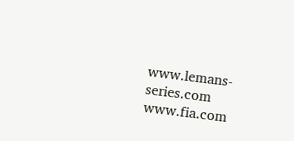www.lemans-series.com  www.fia.com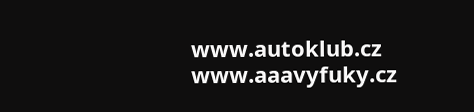www.autoklub.cz  www.aaavyfuky.cz